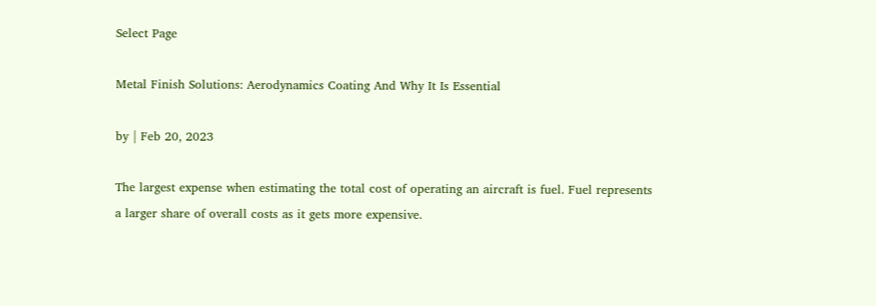Select Page

Metal Finish Solutions: Aerodynamics Coating And Why It Is Essential

by | Feb 20, 2023

The largest expense when estimating the total cost of operating an aircraft is fuel. Fuel represents a larger share of overall costs as it gets more expensive.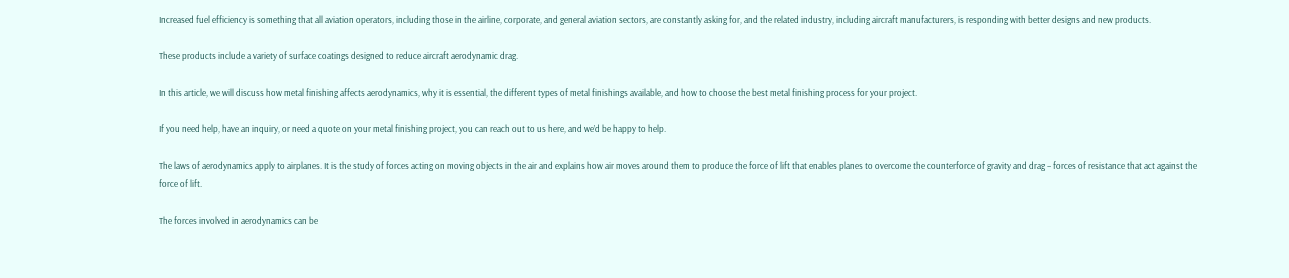Increased fuel efficiency is something that all aviation operators, including those in the airline, corporate, and general aviation sectors, are constantly asking for, and the related industry, including aircraft manufacturers, is responding with better designs and new products.

These products include a variety of surface coatings designed to reduce aircraft aerodynamic drag.

In this article, we will discuss how metal finishing affects aerodynamics, why it is essential, the different types of metal finishings available, and how to choose the best metal finishing process for your project.

If you need help, have an inquiry, or need a quote on your metal finishing project, you can reach out to us here, and we’d be happy to help.

The laws of aerodynamics apply to airplanes. It is the study of forces acting on moving objects in the air and explains how air moves around them to produce the force of lift that enables planes to overcome the counterforce of gravity and drag – forces of resistance that act against the force of lift.

The forces involved in aerodynamics can be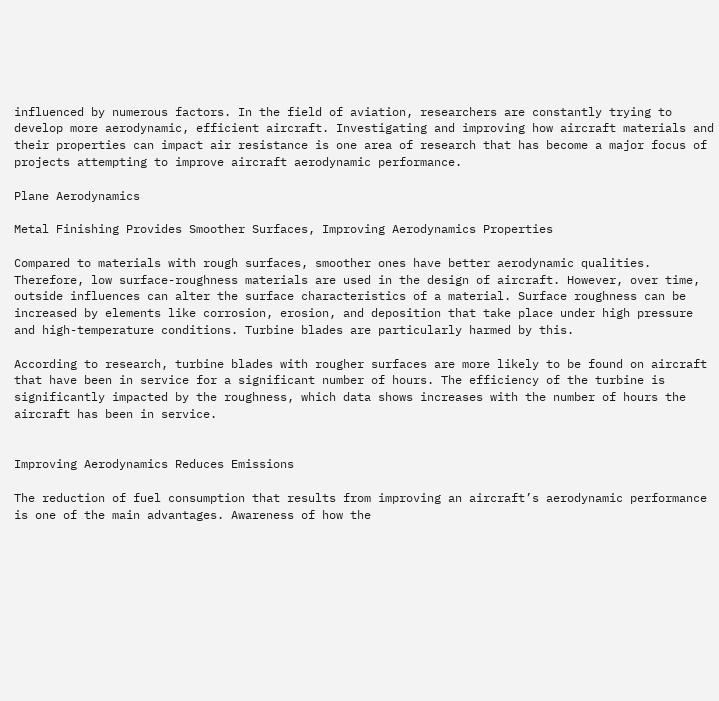influenced by numerous factors. In the field of aviation, researchers are constantly trying to develop more aerodynamic, efficient aircraft. Investigating and improving how aircraft materials and their properties can impact air resistance is one area of research that has become a major focus of projects attempting to improve aircraft aerodynamic performance.

Plane Aerodynamics

Metal Finishing Provides Smoother Surfaces, Improving Aerodynamics Properties

Compared to materials with rough surfaces, smoother ones have better aerodynamic qualities. Therefore, low surface-roughness materials are used in the design of aircraft. However, over time, outside influences can alter the surface characteristics of a material. Surface roughness can be increased by elements like corrosion, erosion, and deposition that take place under high pressure and high-temperature conditions. Turbine blades are particularly harmed by this.

According to research, turbine blades with rougher surfaces are more likely to be found on aircraft that have been in service for a significant number of hours. The efficiency of the turbine is significantly impacted by the roughness, which data shows increases with the number of hours the aircraft has been in service.


Improving Aerodynamics Reduces Emissions

The reduction of fuel consumption that results from improving an aircraft’s aerodynamic performance is one of the main advantages. Awareness of how the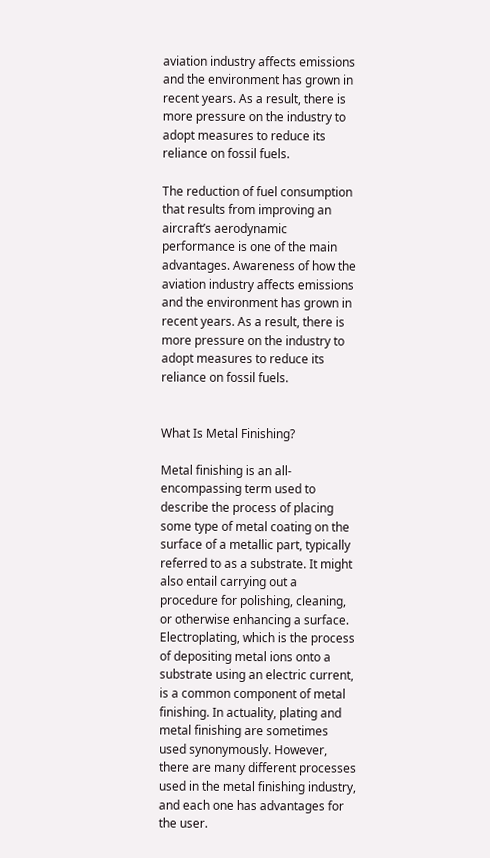aviation industry affects emissions and the environment has grown in recent years. As a result, there is more pressure on the industry to adopt measures to reduce its reliance on fossil fuels.

The reduction of fuel consumption that results from improving an aircraft’s aerodynamic performance is one of the main advantages. Awareness of how the aviation industry affects emissions and the environment has grown in recent years. As a result, there is more pressure on the industry to adopt measures to reduce its reliance on fossil fuels.


What Is Metal Finishing?

Metal finishing is an all-encompassing term used to describe the process of placing some type of metal coating on the surface of a metallic part, typically referred to as a substrate. It might also entail carrying out a procedure for polishing, cleaning, or otherwise enhancing a surface. Electroplating, which is the process of depositing metal ions onto a substrate using an electric current, is a common component of metal finishing. In actuality, plating and metal finishing are sometimes used synonymously. However, there are many different processes used in the metal finishing industry, and each one has advantages for the user.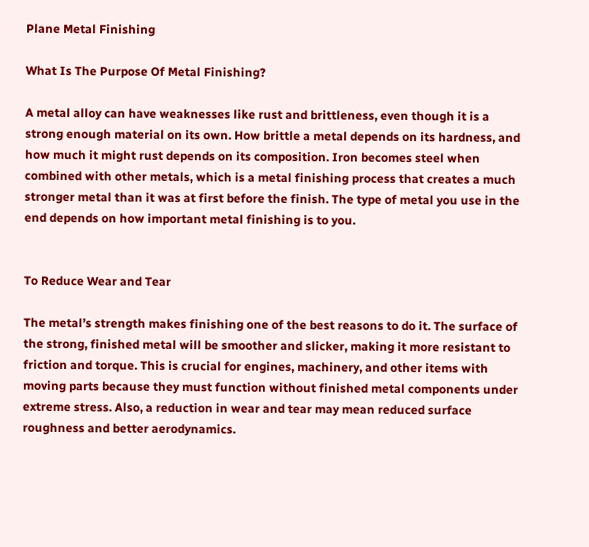Plane Metal Finishing

What Is The Purpose Of Metal Finishing?

A metal alloy can have weaknesses like rust and brittleness, even though it is a strong enough material on its own. How brittle a metal depends on its hardness, and how much it might rust depends on its composition. Iron becomes steel when combined with other metals, which is a metal finishing process that creates a much stronger metal than it was at first before the finish. The type of metal you use in the end depends on how important metal finishing is to you.


To Reduce Wear and Tear

The metal’s strength makes finishing one of the best reasons to do it. The surface of the strong, finished metal will be smoother and slicker, making it more resistant to friction and torque. This is crucial for engines, machinery, and other items with moving parts because they must function without finished metal components under extreme stress. Also, a reduction in wear and tear may mean reduced surface roughness and better aerodynamics.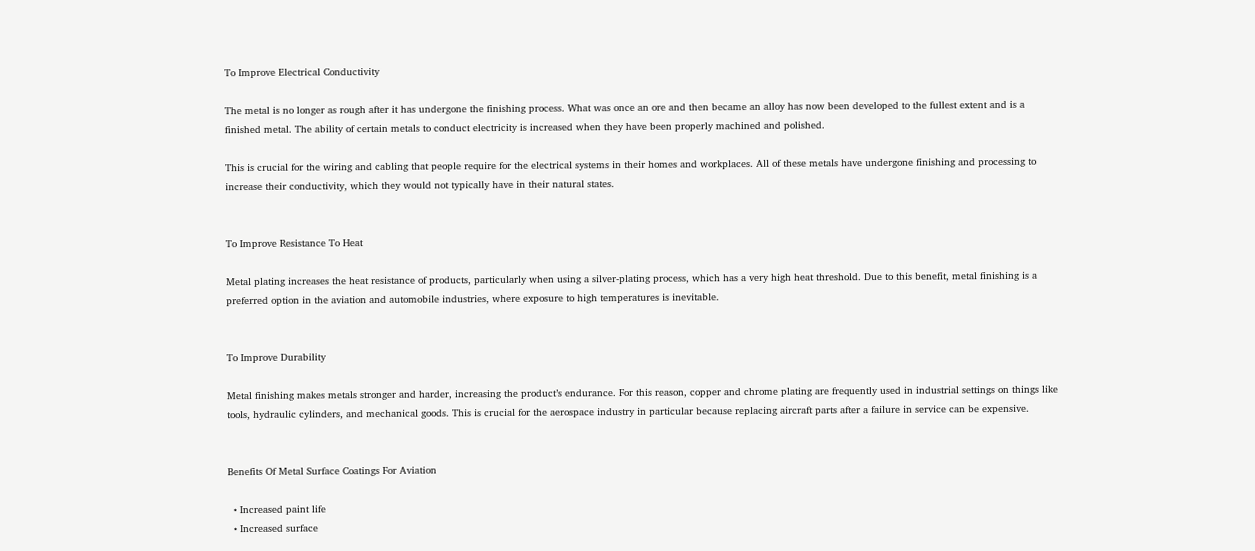To Improve Electrical Conductivity

The metal is no longer as rough after it has undergone the finishing process. What was once an ore and then became an alloy has now been developed to the fullest extent and is a finished metal. The ability of certain metals to conduct electricity is increased when they have been properly machined and polished.

This is crucial for the wiring and cabling that people require for the electrical systems in their homes and workplaces. All of these metals have undergone finishing and processing to increase their conductivity, which they would not typically have in their natural states.


To Improve Resistance To Heat

Metal plating increases the heat resistance of products, particularly when using a silver-plating process, which has a very high heat threshold. Due to this benefit, metal finishing is a preferred option in the aviation and automobile industries, where exposure to high temperatures is inevitable.


To Improve Durability

Metal finishing makes metals stronger and harder, increasing the product’s endurance. For this reason, copper and chrome plating are frequently used in industrial settings on things like tools, hydraulic cylinders, and mechanical goods. This is crucial for the aerospace industry in particular because replacing aircraft parts after a failure in service can be expensive.


Benefits Of Metal Surface Coatings For Aviation

  • Increased paint life
  • Increased surface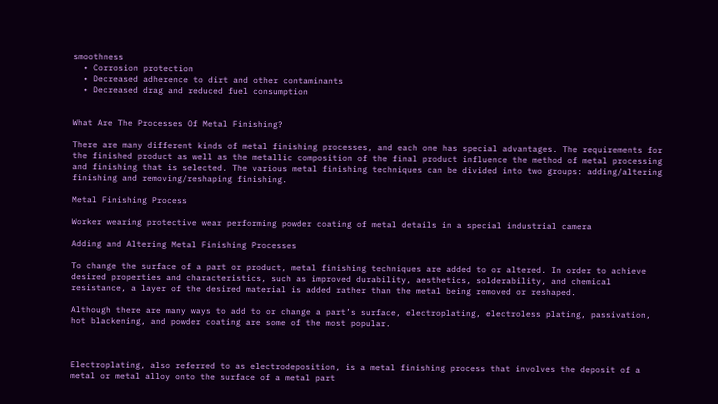smoothness
  • Corrosion protection
  • Decreased adherence to dirt and other contaminants
  • Decreased drag and reduced fuel consumption


What Are The Processes Of Metal Finishing?

There are many different kinds of metal finishing processes, and each one has special advantages. The requirements for the finished product as well as the metallic composition of the final product influence the method of metal processing and finishing that is selected. The various metal finishing techniques can be divided into two groups: adding/altering finishing and removing/reshaping finishing.

Metal Finishing Process

Worker wearing protective wear performing powder coating of metal details in a special industrial camera

Adding and Altering Metal Finishing Processes

To change the surface of a part or product, metal finishing techniques are added to or altered. In order to achieve desired properties and characteristics, such as improved durability, aesthetics, solderability, and chemical resistance, a layer of the desired material is added rather than the metal being removed or reshaped.

Although there are many ways to add to or change a part’s surface, electroplating, electroless plating, passivation, hot blackening, and powder coating are some of the most popular.



Electroplating, also referred to as electrodeposition, is a metal finishing process that involves the deposit of a metal or metal alloy onto the surface of a metal part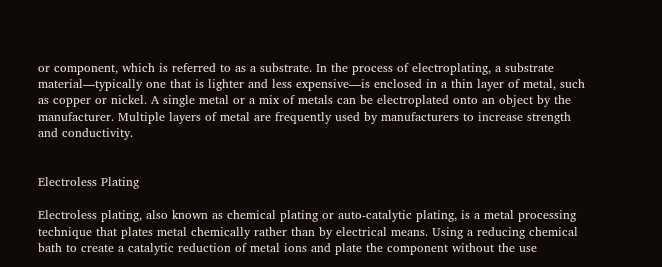or component, which is referred to as a substrate. In the process of electroplating, a substrate material—typically one that is lighter and less expensive—is enclosed in a thin layer of metal, such as copper or nickel. A single metal or a mix of metals can be electroplated onto an object by the manufacturer. Multiple layers of metal are frequently used by manufacturers to increase strength and conductivity.


Electroless Plating

Electroless plating, also known as chemical plating or auto-catalytic plating, is a metal processing technique that plates metal chemically rather than by electrical means. Using a reducing chemical bath to create a catalytic reduction of metal ions and plate the component without the use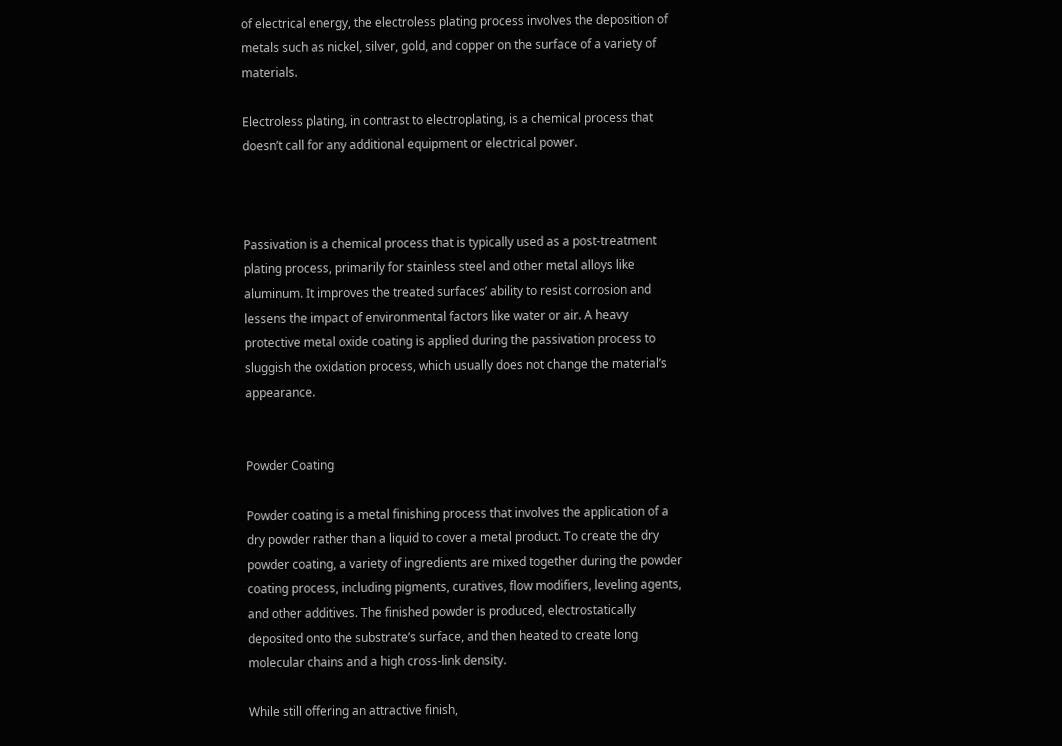of electrical energy, the electroless plating process involves the deposition of metals such as nickel, silver, gold, and copper on the surface of a variety of materials.

Electroless plating, in contrast to electroplating, is a chemical process that doesn’t call for any additional equipment or electrical power.



Passivation is a chemical process that is typically used as a post-treatment plating process, primarily for stainless steel and other metal alloys like aluminum. It improves the treated surfaces’ ability to resist corrosion and lessens the impact of environmental factors like water or air. A heavy protective metal oxide coating is applied during the passivation process to sluggish the oxidation process, which usually does not change the material’s appearance.


Powder Coating

Powder coating is a metal finishing process that involves the application of a dry powder rather than a liquid to cover a metal product. To create the dry powder coating, a variety of ingredients are mixed together during the powder coating process, including pigments, curatives, flow modifiers, leveling agents, and other additives. The finished powder is produced, electrostatically deposited onto the substrate’s surface, and then heated to create long molecular chains and a high cross-link density.

While still offering an attractive finish,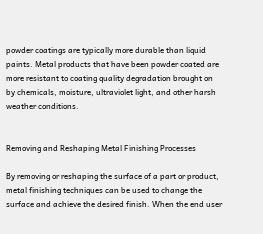powder coatings are typically more durable than liquid paints. Metal products that have been powder coated are more resistant to coating quality degradation brought on by chemicals, moisture, ultraviolet light, and other harsh weather conditions.


Removing and Reshaping Metal Finishing Processes

By removing or reshaping the surface of a part or product, metal finishing techniques can be used to change the surface and achieve the desired finish. When the end user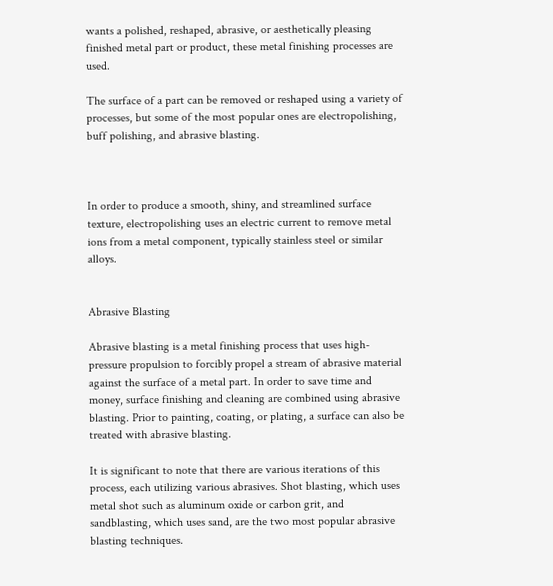wants a polished, reshaped, abrasive, or aesthetically pleasing finished metal part or product, these metal finishing processes are used.

The surface of a part can be removed or reshaped using a variety of processes, but some of the most popular ones are electropolishing, buff polishing, and abrasive blasting.



In order to produce a smooth, shiny, and streamlined surface texture, electropolishing uses an electric current to remove metal ions from a metal component, typically stainless steel or similar alloys.


Abrasive Blasting

Abrasive blasting is a metal finishing process that uses high-pressure propulsion to forcibly propel a stream of abrasive material against the surface of a metal part. In order to save time and money, surface finishing and cleaning are combined using abrasive blasting. Prior to painting, coating, or plating, a surface can also be treated with abrasive blasting.

It is significant to note that there are various iterations of this process, each utilizing various abrasives. Shot blasting, which uses metal shot such as aluminum oxide or carbon grit, and sandblasting, which uses sand, are the two most popular abrasive blasting techniques.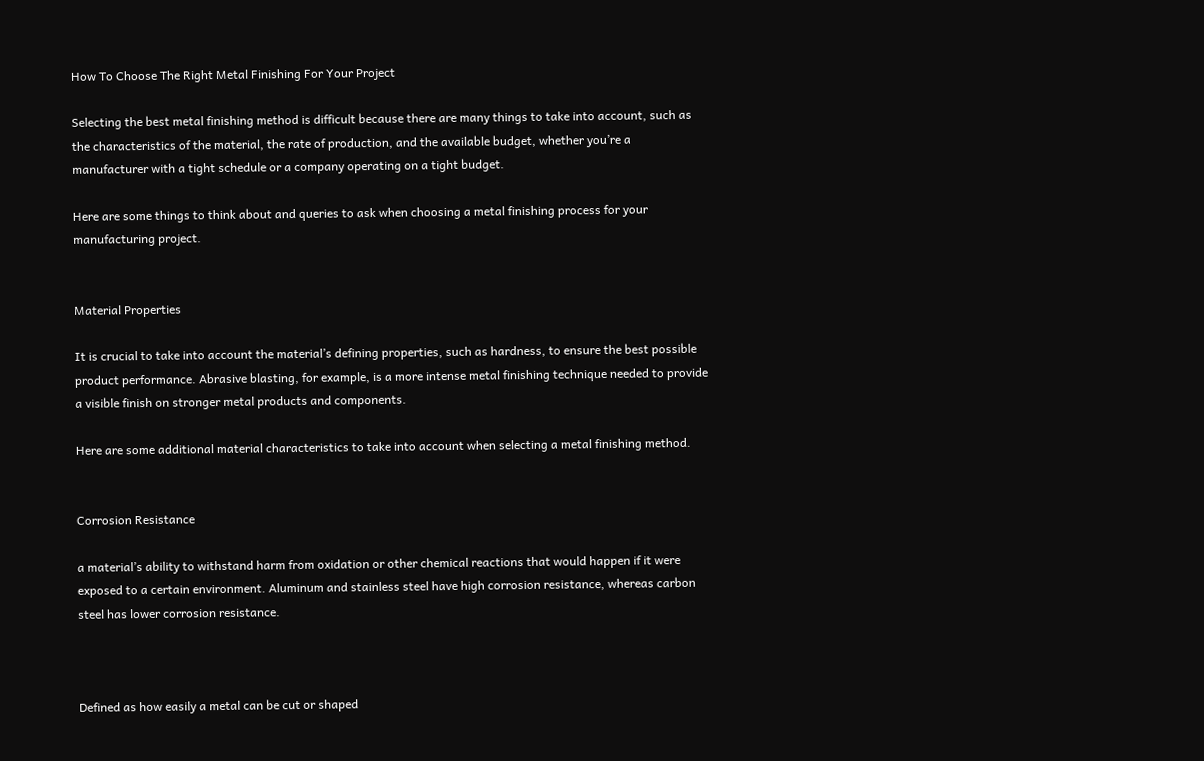How To Choose The Right Metal Finishing For Your Project

Selecting the best metal finishing method is difficult because there are many things to take into account, such as the characteristics of the material, the rate of production, and the available budget, whether you’re a manufacturer with a tight schedule or a company operating on a tight budget.

Here are some things to think about and queries to ask when choosing a metal finishing process for your manufacturing project.


Material Properties

It is crucial to take into account the material’s defining properties, such as hardness, to ensure the best possible product performance. Abrasive blasting, for example, is a more intense metal finishing technique needed to provide a visible finish on stronger metal products and components.

Here are some additional material characteristics to take into account when selecting a metal finishing method.


Corrosion Resistance

a material’s ability to withstand harm from oxidation or other chemical reactions that would happen if it were exposed to a certain environment. Aluminum and stainless steel have high corrosion resistance, whereas carbon steel has lower corrosion resistance.



Defined as how easily a metal can be cut or shaped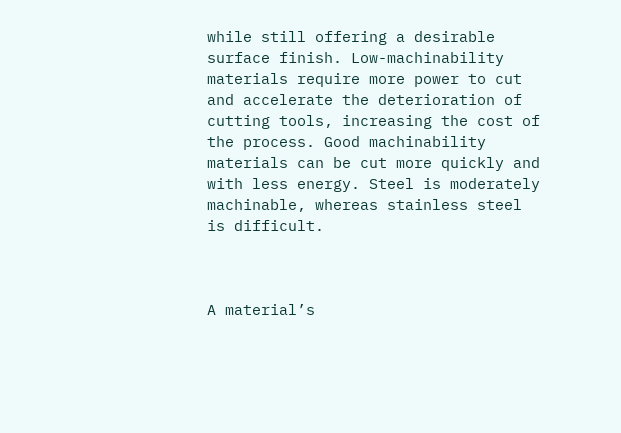while still offering a desirable surface finish. Low-machinability materials require more power to cut and accelerate the deterioration of cutting tools, increasing the cost of the process. Good machinability materials can be cut more quickly and with less energy. Steel is moderately machinable, whereas stainless steel is difficult.



A material’s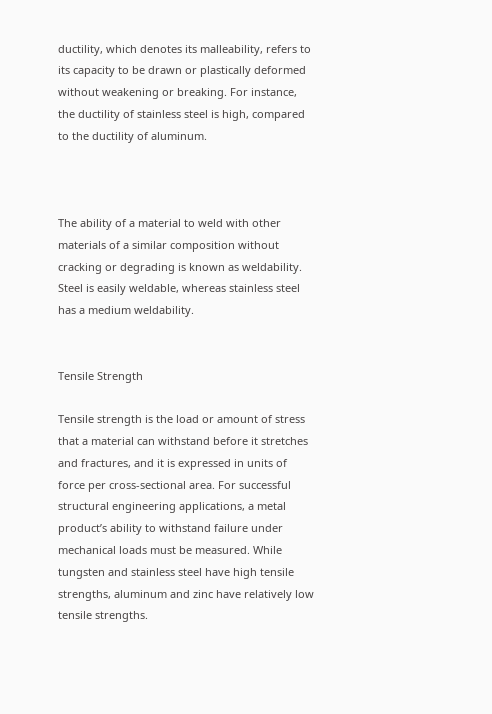ductility, which denotes its malleability, refers to its capacity to be drawn or plastically deformed without weakening or breaking. For instance, the ductility of stainless steel is high, compared to the ductility of aluminum.



The ability of a material to weld with other materials of a similar composition without cracking or degrading is known as weldability. Steel is easily weldable, whereas stainless steel has a medium weldability.


Tensile Strength

Tensile strength is the load or amount of stress that a material can withstand before it stretches and fractures, and it is expressed in units of force per cross-sectional area. For successful structural engineering applications, a metal product’s ability to withstand failure under mechanical loads must be measured. While tungsten and stainless steel have high tensile strengths, aluminum and zinc have relatively low tensile strengths.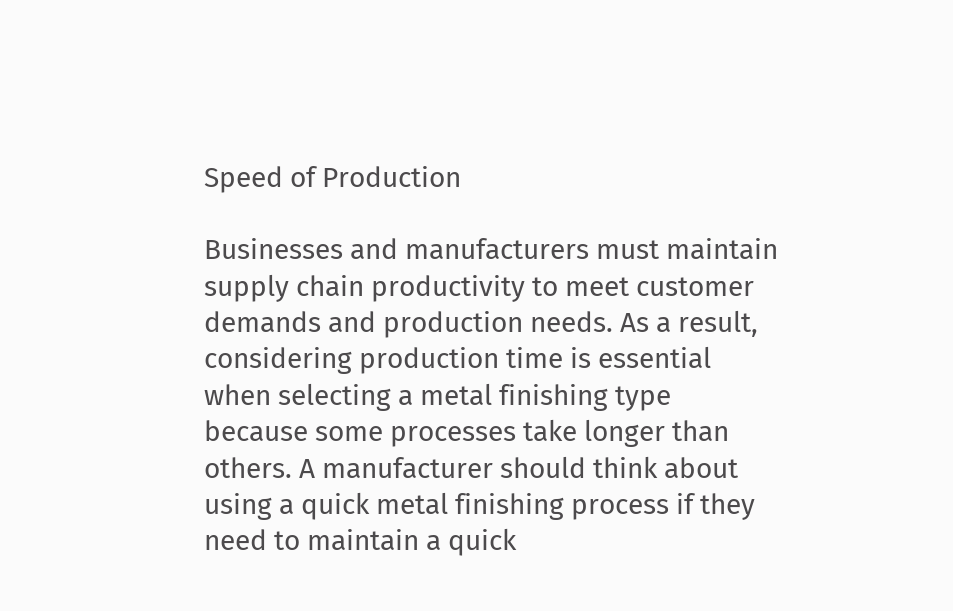Speed of Production

Businesses and manufacturers must maintain supply chain productivity to meet customer demands and production needs. As a result, considering production time is essential when selecting a metal finishing type because some processes take longer than others. A manufacturer should think about using a quick metal finishing process if they need to maintain a quick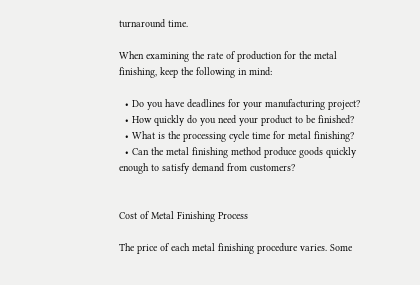turnaround time.

When examining the rate of production for the metal finishing, keep the following in mind:

  • Do you have deadlines for your manufacturing project?
  • How quickly do you need your product to be finished?
  • What is the processing cycle time for metal finishing?
  • Can the metal finishing method produce goods quickly enough to satisfy demand from customers?


Cost of Metal Finishing Process

The price of each metal finishing procedure varies. Some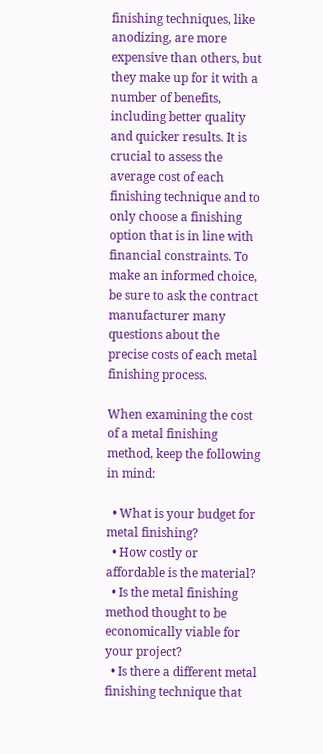finishing techniques, like anodizing, are more expensive than others, but they make up for it with a number of benefits, including better quality and quicker results. It is crucial to assess the average cost of each finishing technique and to only choose a finishing option that is in line with financial constraints. To make an informed choice, be sure to ask the contract manufacturer many questions about the precise costs of each metal finishing process.

When examining the cost of a metal finishing method, keep the following in mind:

  • What is your budget for metal finishing?
  • How costly or affordable is the material?
  • Is the metal finishing method thought to be economically viable for your project?
  • Is there a different metal finishing technique that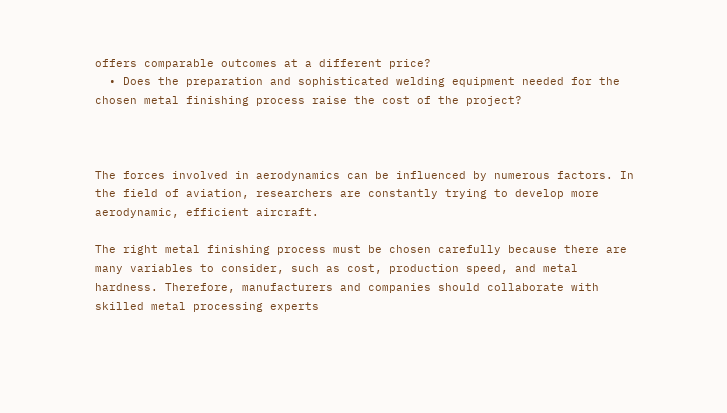offers comparable outcomes at a different price?
  • Does the preparation and sophisticated welding equipment needed for the chosen metal finishing process raise the cost of the project?



The forces involved in aerodynamics can be influenced by numerous factors. In the field of aviation, researchers are constantly trying to develop more aerodynamic, efficient aircraft.

The right metal finishing process must be chosen carefully because there are many variables to consider, such as cost, production speed, and metal hardness. Therefore, manufacturers and companies should collaborate with skilled metal processing experts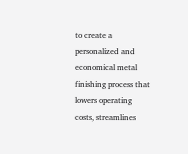to create a personalized and economical metal finishing process that lowers operating costs, streamlines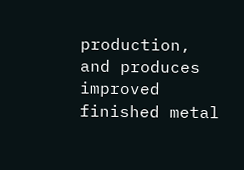production, and produces improved finished metal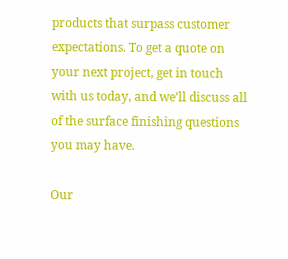products that surpass customer expectations. To get a quote on your next project, get in touch with us today, and we’ll discuss all of the surface finishing questions you may have.

Our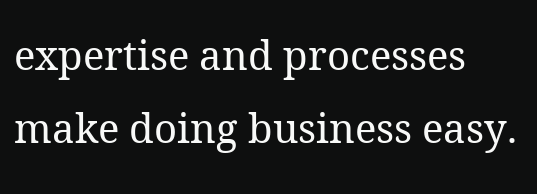expertise and processes make doing business easy.